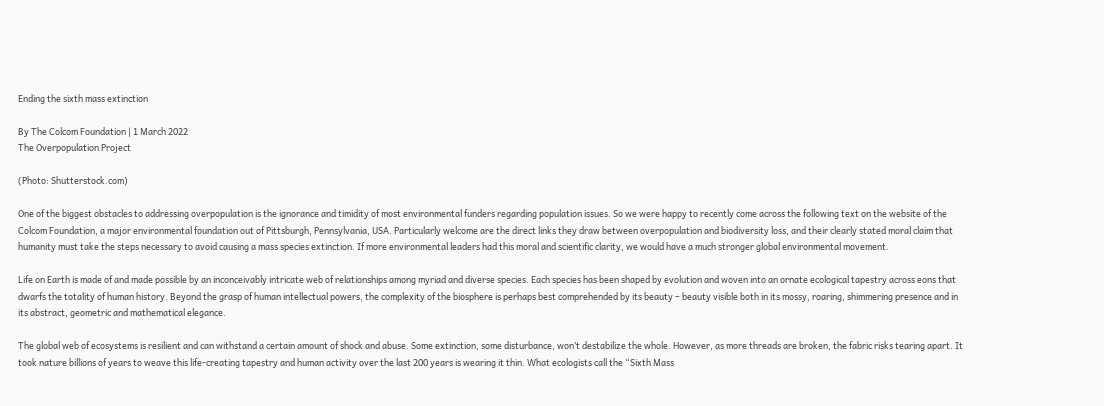Ending the sixth mass extinction

By The Colcom Foundation | 1 March 2022
The Overpopulation Project

(Photo: Shutterstock.com)

One of the biggest obstacles to addressing overpopulation is the ignorance and timidity of most environmental funders regarding population issues. So we were happy to recently come across the following text on the website of the Colcom Foundation, a major environmental foundation out of Pittsburgh, Pennsylvania, USA. Particularly welcome are the direct links they draw between overpopulation and biodiversity loss, and their clearly stated moral claim that humanity must take the steps necessary to avoid causing a mass species extinction. If more environmental leaders had this moral and scientific clarity, we would have a much stronger global environmental movement.

Life on Earth is made of and made possible by an inconceivably intricate web of relationships among myriad and diverse species. Each species has been shaped by evolution and woven into an ornate ecological tapestry across eons that dwarfs the totality of human history. Beyond the grasp of human intellectual powers, the complexity of the biosphere is perhaps best comprehended by its beauty – beauty visible both in its mossy, roaring, shimmering presence and in its abstract, geometric and mathematical elegance.

The global web of ecosystems is resilient and can withstand a certain amount of shock and abuse. Some extinction, some disturbance, won’t destabilize the whole. However, as more threads are broken, the fabric risks tearing apart. It took nature billions of years to weave this life-creating tapestry and human activity over the last 200 years is wearing it thin. What ecologists call the “Sixth Mass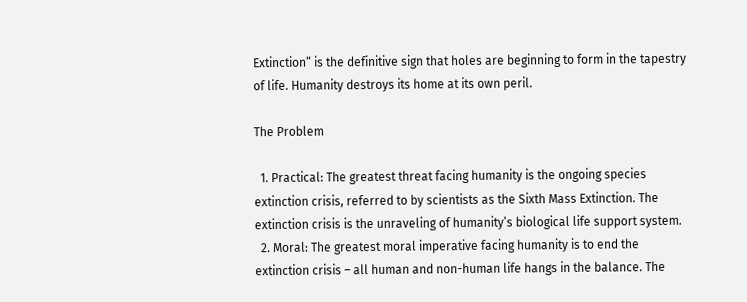Extinction” is the definitive sign that holes are beginning to form in the tapestry of life. Humanity destroys its home at its own peril.

The Problem

  1. Practical: The greatest threat facing humanity is the ongoing species extinction crisis, referred to by scientists as the Sixth Mass Extinction. The extinction crisis is the unraveling of humanity’s biological life support system.
  2. Moral: The greatest moral imperative facing humanity is to end the extinction crisis – all human and non-human life hangs in the balance. The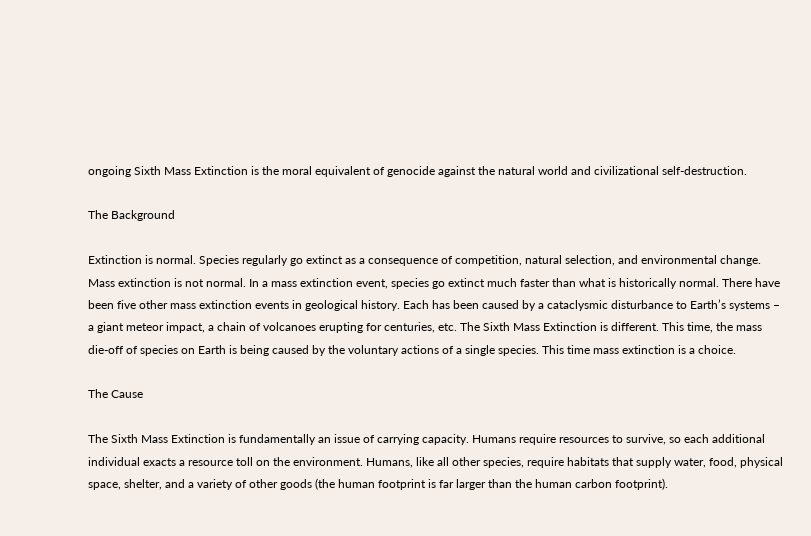ongoing Sixth Mass Extinction is the moral equivalent of genocide against the natural world and civilizational self-destruction.

The Background

Extinction is normal. Species regularly go extinct as a consequence of competition, natural selection, and environmental change. Mass extinction is not normal. In a mass extinction event, species go extinct much faster than what is historically normal. There have been five other mass extinction events in geological history. Each has been caused by a cataclysmic disturbance to Earth’s systems – a giant meteor impact, a chain of volcanoes erupting for centuries, etc. The Sixth Mass Extinction is different. This time, the mass die-off of species on Earth is being caused by the voluntary actions of a single species. This time mass extinction is a choice.

The Cause

The Sixth Mass Extinction is fundamentally an issue of carrying capacity. Humans require resources to survive, so each additional individual exacts a resource toll on the environment. Humans, like all other species, require habitats that supply water, food, physical space, shelter, and a variety of other goods (the human footprint is far larger than the human carbon footprint).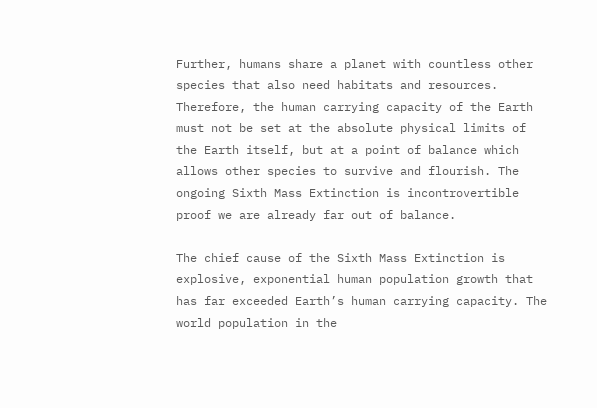Further, humans share a planet with countless other species that also need habitats and resources. Therefore, the human carrying capacity of the Earth must not be set at the absolute physical limits of the Earth itself, but at a point of balance which allows other species to survive and flourish. The ongoing Sixth Mass Extinction is incontrovertible proof we are already far out of balance.

The chief cause of the Sixth Mass Extinction is explosive, exponential human population growth that has far exceeded Earth’s human carrying capacity. The world population in the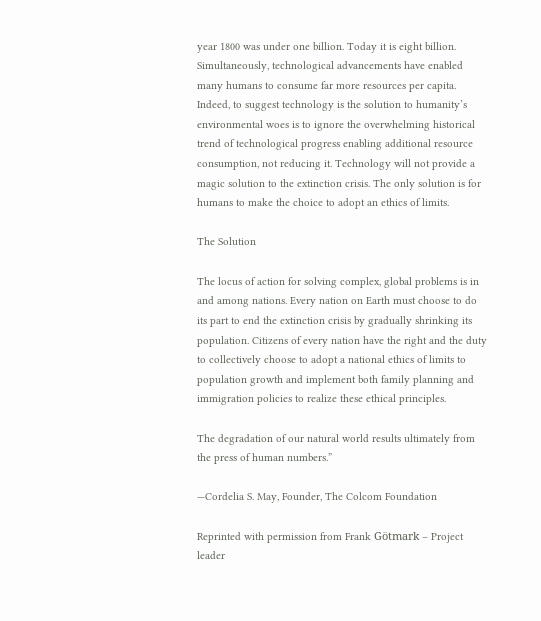year 1800 was under one billion. Today it is eight billion. Simultaneously, technological advancements have enabled many humans to consume far more resources per capita. Indeed, to suggest technology is the solution to humanity’s environmental woes is to ignore the overwhelming historical trend of technological progress enabling additional resource consumption, not reducing it. Technology will not provide a magic solution to the extinction crisis. The only solution is for humans to make the choice to adopt an ethics of limits.

The Solution

The locus of action for solving complex, global problems is in and among nations. Every nation on Earth must choose to do its part to end the extinction crisis by gradually shrinking its population. Citizens of every nation have the right and the duty to collectively choose to adopt a national ethics of limits to population growth and implement both family planning and immigration policies to realize these ethical principles.

The degradation of our natural world results ultimately from the press of human numbers.”

—Cordelia S. May, Founder, The Colcom Foundation

Reprinted with permission from Frank Götmark – Project leader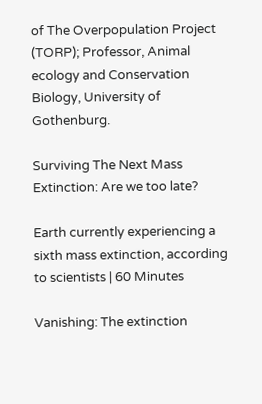of The Overpopulation Project (TORP); Professor, Animal ecology and Conservation Biology, University of Gothenburg.

Surviving The Next Mass Extinction: Are we too late?

Earth currently experiencing a sixth mass extinction, according to scientists | 60 Minutes

Vanishing: The extinction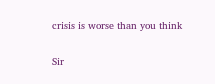crisis is worse than you think

Sir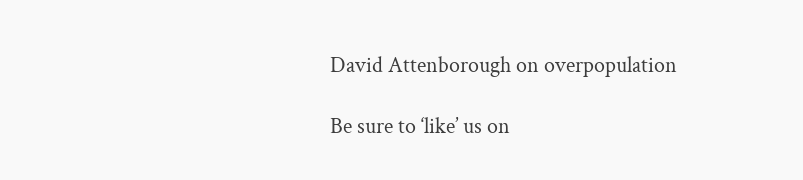David Attenborough on overpopulation

Be sure to ‘like’ us on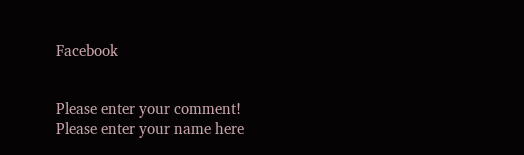Facebook


Please enter your comment!
Please enter your name here